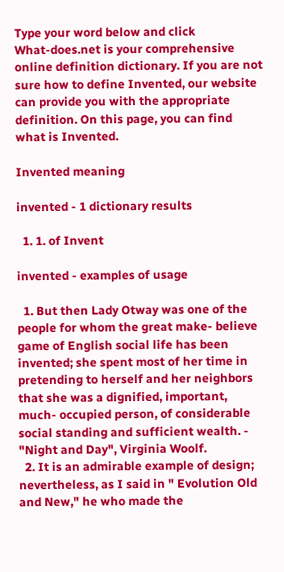Type your word below and click
What-does.net is your comprehensive online definition dictionary. If you are not sure how to define Invented, our website can provide you with the appropriate definition. On this page, you can find what is Invented.

Invented meaning

invented - 1 dictionary results

  1. 1. of Invent

invented - examples of usage

  1. But then Lady Otway was one of the people for whom the great make- believe game of English social life has been invented; she spent most of her time in pretending to herself and her neighbors that she was a dignified, important, much- occupied person, of considerable social standing and sufficient wealth. - "Night and Day", Virginia Woolf.
  2. It is an admirable example of design; nevertheless, as I said in " Evolution Old and New," he who made the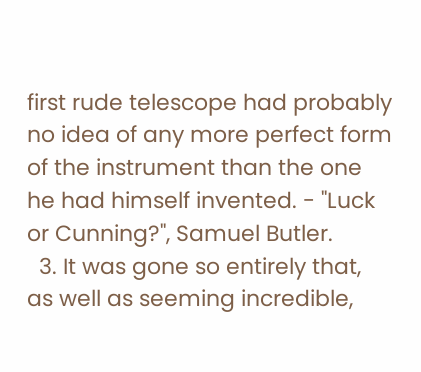first rude telescope had probably no idea of any more perfect form of the instrument than the one he had himself invented. - "Luck or Cunning?", Samuel Butler.
  3. It was gone so entirely that, as well as seeming incredible,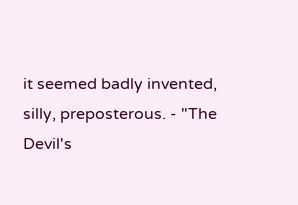it seemed badly invented, silly, preposterous. - "The Devil's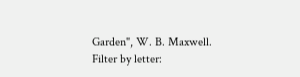Garden", W. B. Maxwell.
Filter by letter: